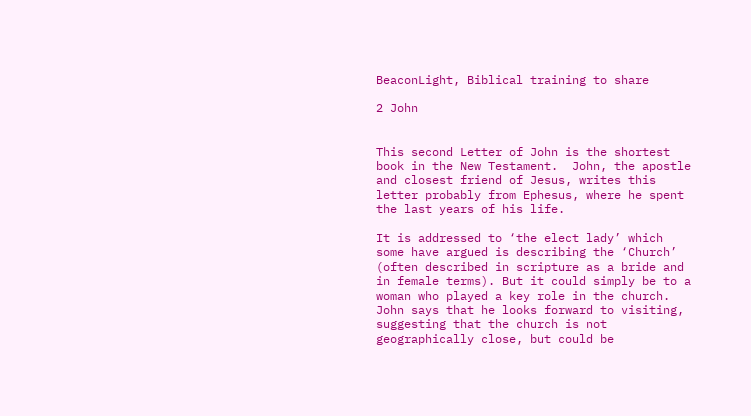BeaconLight, Biblical training to share

2 John


This second Letter of John is the shortest book in the New Testament.  John, the apostle and closest friend of Jesus, writes this letter probably from Ephesus, where he spent the last years of his life.

It is addressed to ‘the elect lady’ which some have argued is describing the ‘Church’ (often described in scripture as a bride and in female terms). But it could simply be to a woman who played a key role in the church. John says that he looks forward to visiting, suggesting that the church is not geographically close, but could be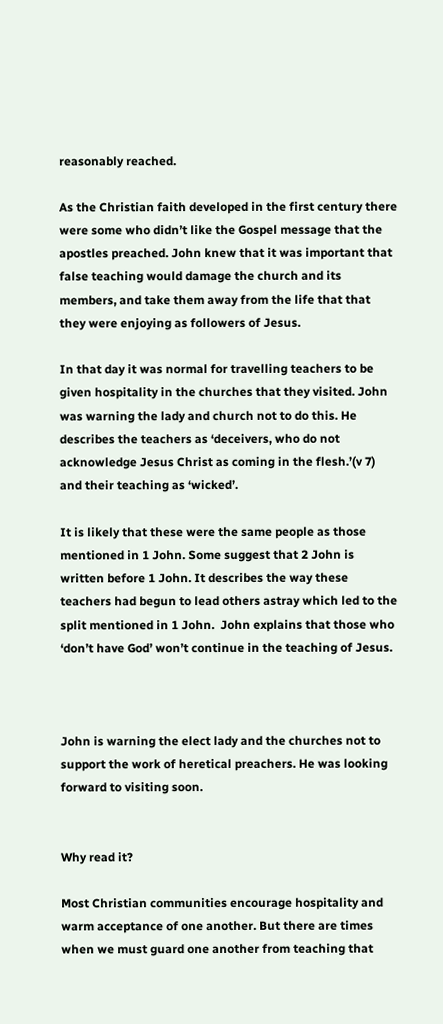reasonably reached.

As the Christian faith developed in the first century there were some who didn’t like the Gospel message that the apostles preached. John knew that it was important that false teaching would damage the church and its members, and take them away from the life that that they were enjoying as followers of Jesus.

In that day it was normal for travelling teachers to be given hospitality in the churches that they visited. John was warning the lady and church not to do this. He describes the teachers as ‘deceivers, who do not acknowledge Jesus Christ as coming in the flesh.’(v 7) and their teaching as ‘wicked’.

It is likely that these were the same people as those mentioned in 1 John. Some suggest that 2 John is written before 1 John. It describes the way these teachers had begun to lead others astray which led to the split mentioned in 1 John.  John explains that those who ‘don’t have God’ won’t continue in the teaching of Jesus.



John is warning the elect lady and the churches not to support the work of heretical preachers. He was looking forward to visiting soon.


Why read it?

Most Christian communities encourage hospitality and warm acceptance of one another. But there are times when we must guard one another from teaching that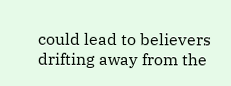could lead to believers drifting away from the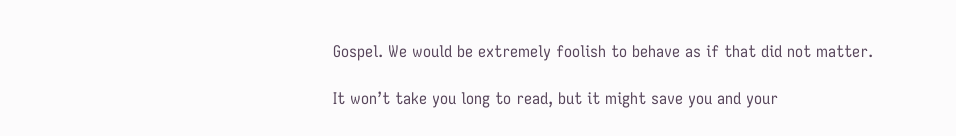Gospel. We would be extremely foolish to behave as if that did not matter.

It won’t take you long to read, but it might save you and your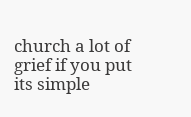church a lot of grief if you put its simple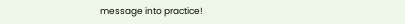message into practice!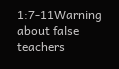1:7-11Warning about false teachers